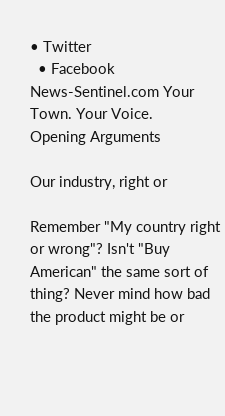• Twitter
  • Facebook
News-Sentinel.com Your Town. Your Voice.
Opening Arguments

Our industry, right or

Remember "My country right or wrong"? Isn't "Buy American" the same sort of thing? Never mind how bad the product might be or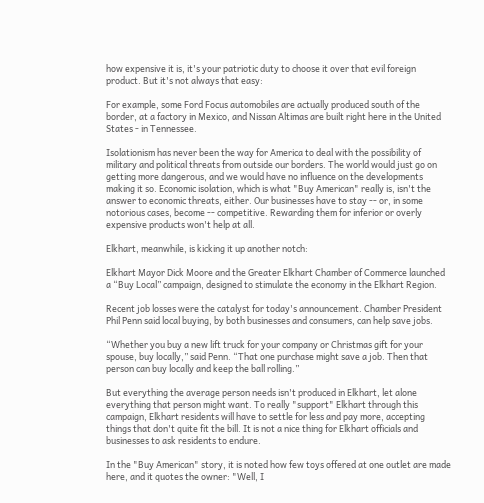how expensive it is, it's your patriotic duty to choose it over that evil foreign product. But it's not always that easy:

For example, some Ford Focus automobiles are actually produced south of the border, at a factory in Mexico, and Nissan Altimas are built right here in the United States - in Tennessee.

Isolationism has never been the way for America to deal with the possibility of military and political threats from outside our borders. The world would just go on getting more dangerous, and we would have no influence on the developments making it so. Economic isolation, which is what "Buy American" really is, isn't the answer to economic threats, either. Our businesses have to stay -- or, in some notorious cases, become -- competitive. Rewarding them for inferior or overly expensive products won't help at all.

Elkhart, meanwhile, is kicking it up another notch:

Elkhart Mayor Dick Moore and the Greater Elkhart Chamber of Commerce launched a “Buy Local” campaign, designed to stimulate the economy in the Elkhart Region.

Recent job losses were the catalyst for today's announcement. Chamber President Phil Penn said local buying, by both businesses and consumers, can help save jobs.

“Whether you buy a new lift truck for your company or Christmas gift for your spouse, buy locally,” said Penn. “That one purchase might save a job. Then that person can buy locally and keep the ball rolling.”

But everything the average person needs isn't produced in Elkhart, let alone everything that person might want. To really "support" Elkhart through this campaign, Elkhart residents will have to settle for less and pay more, accepting things that don't quite fit the bill. It is not a nice thing for Elkhart officials and businesses to ask residents to endure.

In the "Buy American" story, it is noted how few toys offered at one outlet are made here, and it quotes the owner: "Well, I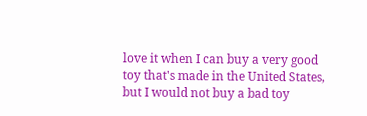love it when I can buy a very good toy that's made in the United States, but I would not buy a bad toy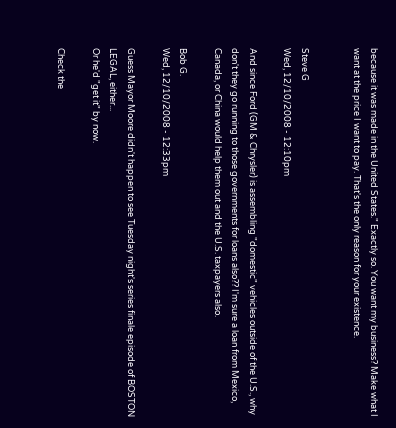because it was made in the United States." Exactly so. You want my business? Make what I want at the price I want to pay. That's the only reason for your existence.


Steve G
Wed, 12/10/2008 - 12:10pm

And since Ford (GM & Chrysler) is assembling "domestic" vehicles outside of the U.S., why don't they go running to those governments for loans also?? I'm sure a loan from Mexico, Canada, or China would help them out and the U.S. taxpayers also.

Bob G.
Wed, 12/10/2008 - 12:33pm

Guess Mayor Moore didn't happen to see Tuesday night's series finale episode of BOSTON LEGAL, either...
Or he'd "get it" by now.

Check the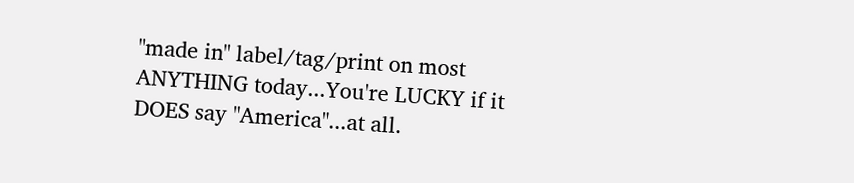"made in" label/tag/print on most ANYTHING today...You're LUCKY if it DOES say "America"...at all.